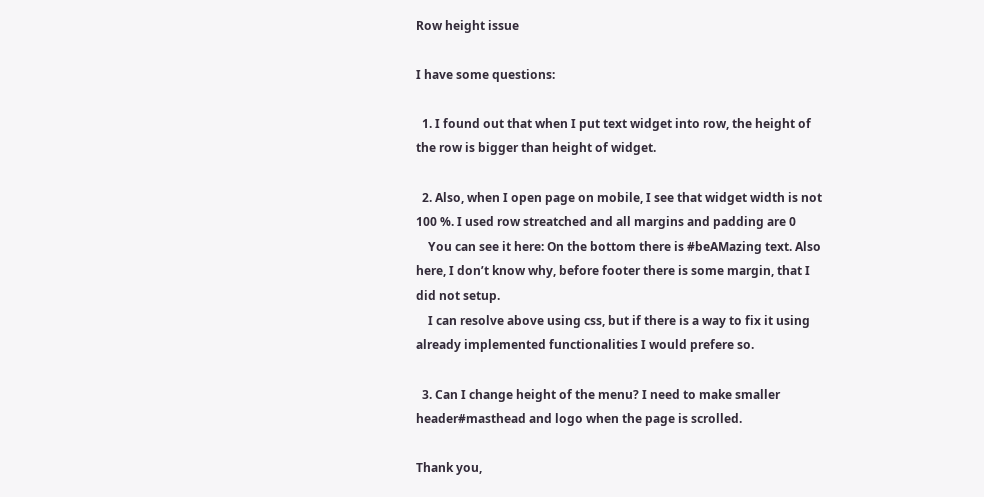Row height issue

I have some questions:

  1. I found out that when I put text widget into row, the height of the row is bigger than height of widget.

  2. Also, when I open page on mobile, I see that widget width is not 100 %. I used row streatched and all margins and padding are 0
    You can see it here: On the bottom there is #beAMazing text. Also here, I don’t know why, before footer there is some margin, that I did not setup.
    I can resolve above using css, but if there is a way to fix it using already implemented functionalities I would prefere so.

  3. Can I change height of the menu? I need to make smaller header#masthead and logo when the page is scrolled.

Thank you,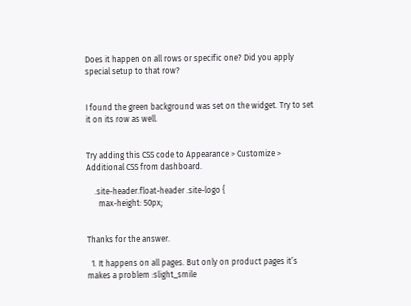Does it happen on all rows or specific one? Did you apply special setup to that row?


I found the green background was set on the widget. Try to set it on its row as well.


Try adding this CSS code to Appearance > Customize > Additional CSS from dashboard.

    .site-header.float-header .site-logo {
      max-height: 50px;


Thanks for the answer.

  1. It happens on all pages. But only on product pages it’s makes a problem :slight_smile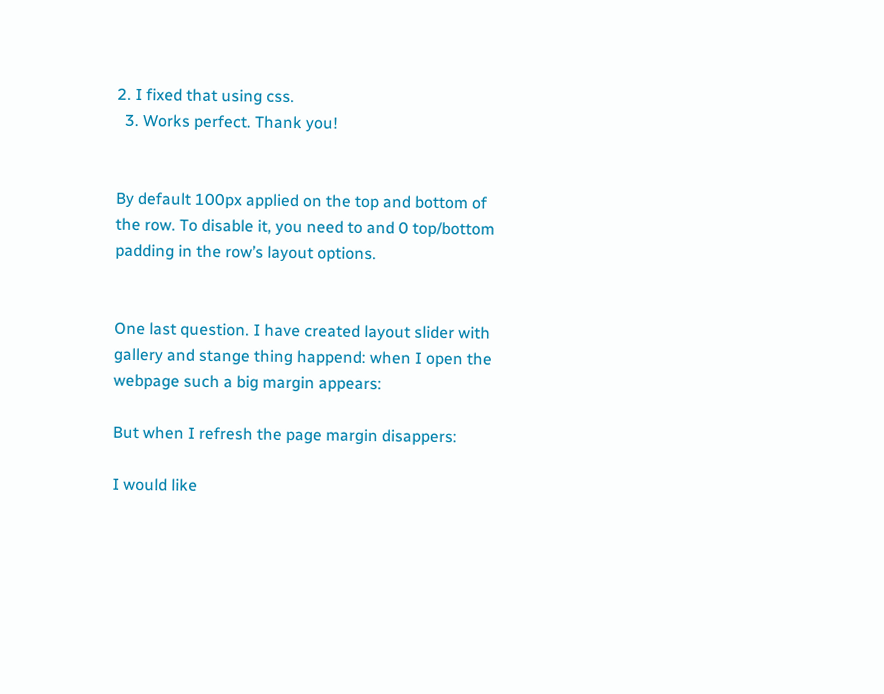2. I fixed that using css.
  3. Works perfect. Thank you!


By default 100px applied on the top and bottom of the row. To disable it, you need to and 0 top/bottom padding in the row’s layout options.


One last question. I have created layout slider with gallery and stange thing happend: when I open the webpage such a big margin appears:

But when I refresh the page margin disappers:

I would like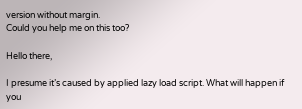version without margin.
Could you help me on this too?

Hello there,

I presume it’s caused by applied lazy load script. What will happen if you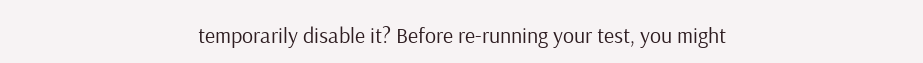temporarily disable it? Before re-running your test, you might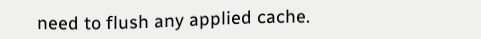need to flush any applied cache.